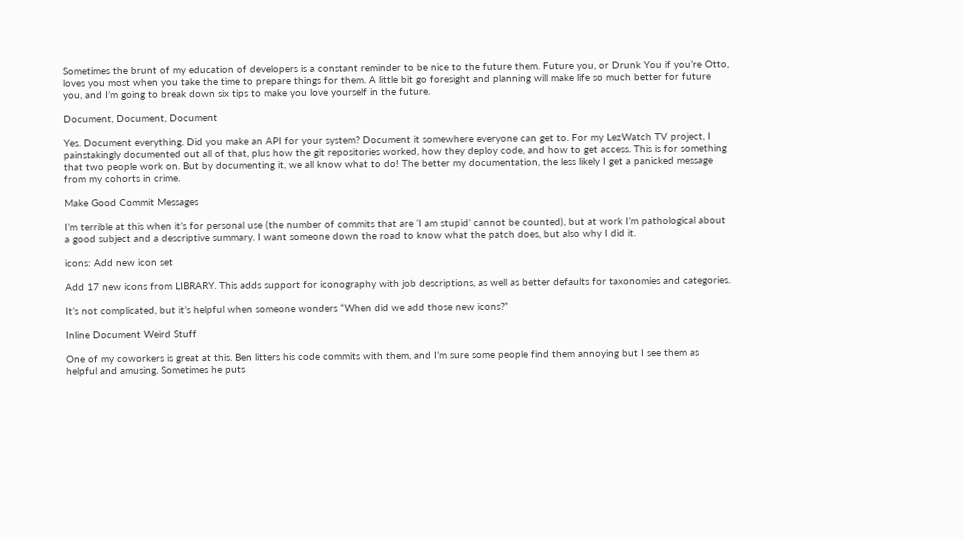Sometimes the brunt of my education of developers is a constant reminder to be nice to the future them. Future you, or Drunk You if you’re Otto, loves you most when you take the time to prepare things for them. A little bit go foresight and planning will make life so much better for future you, and I’m going to break down six tips to make you love yourself in the future.

Document, Document, Document

Yes. Document everything. Did you make an API for your system? Document it somewhere everyone can get to. For my LezWatch TV project, I painstakingly documented out all of that, plus how the git repositories worked, how they deploy code, and how to get access. This is for something that two people work on. But by documenting it, we all know what to do! The better my documentation, the less likely I get a panicked message from my cohorts in crime.

Make Good Commit Messages

I’m terrible at this when it’s for personal use (the number of commits that are ‘I am stupid’ cannot be counted), but at work I’m pathological about a good subject and a descriptive summary. I want someone down the road to know what the patch does, but also why I did it.

icons: Add new icon set

Add 17 new icons from LIBRARY. This adds support for iconography with job descriptions, as well as better defaults for taxonomies and categories.

It’s not complicated, but it’s helpful when someone wonders “When did we add those new icons?”

Inline Document Weird Stuff

One of my coworkers is great at this. Ben litters his code commits with them, and I’m sure some people find them annoying but I see them as helpful and amusing. Sometimes he puts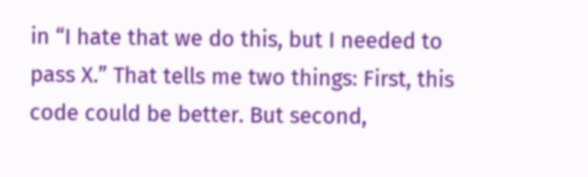in “I hate that we do this, but I needed to pass X.” That tells me two things: First, this code could be better. But second,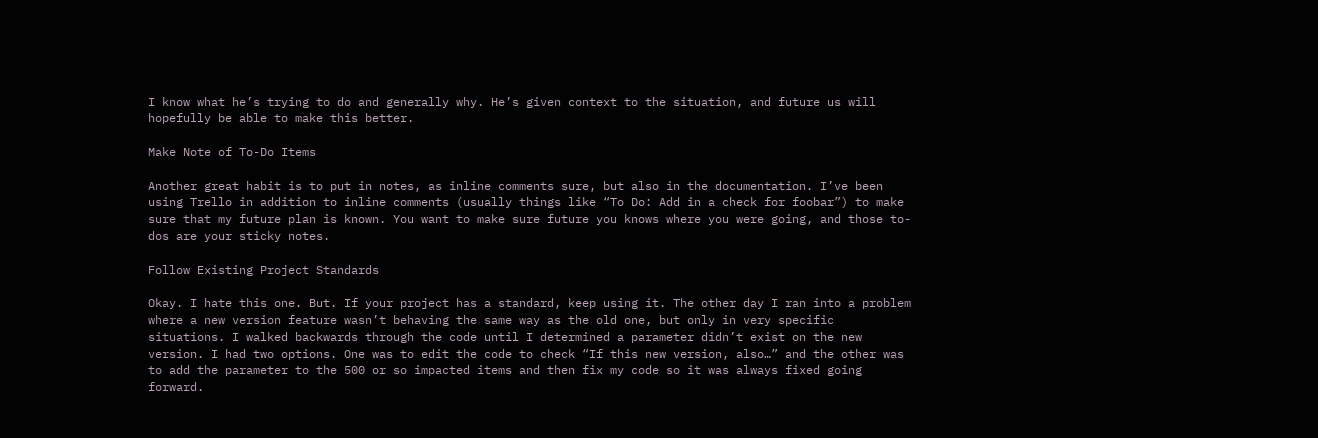I know what he’s trying to do and generally why. He’s given context to the situation, and future us will hopefully be able to make this better.

Make Note of To-Do Items

Another great habit is to put in notes, as inline comments sure, but also in the documentation. I’ve been using Trello in addition to inline comments (usually things like “To Do: Add in a check for foobar”) to make sure that my future plan is known. You want to make sure future you knows where you were going, and those to-dos are your sticky notes.

Follow Existing Project Standards

Okay. I hate this one. But. If your project has a standard, keep using it. The other day I ran into a problem where a new version feature wasn’t behaving the same way as the old one, but only in very specific situations. I walked backwards through the code until I determined a parameter didn’t exist on the new version. I had two options. One was to edit the code to check “If this new version, also…” and the other was to add the parameter to the 500 or so impacted items and then fix my code so it was always fixed going forward.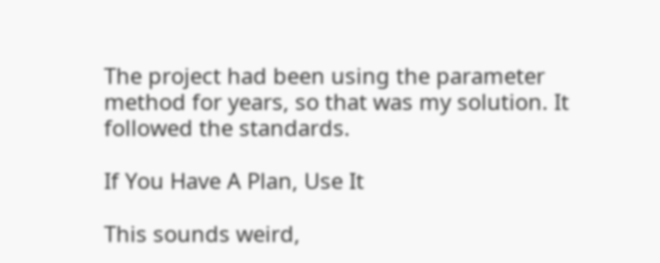The project had been using the parameter method for years, so that was my solution. It followed the standards.

If You Have A Plan, Use It

This sounds weird,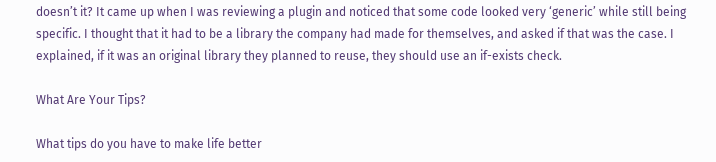doesn’t it? It came up when I was reviewing a plugin and noticed that some code looked very ‘generic’ while still being specific. I thought that it had to be a library the company had made for themselves, and asked if that was the case. I explained, if it was an original library they planned to reuse, they should use an if-exists check.

What Are Your Tips?

What tips do you have to make life better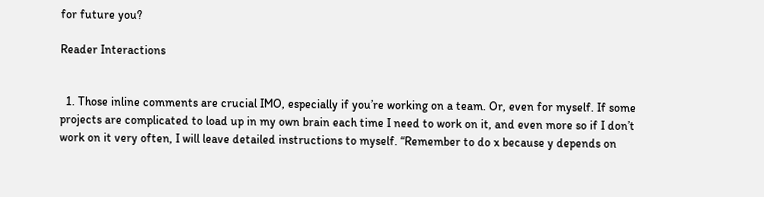for future you?

Reader Interactions


  1. Those inline comments are crucial IMO, especially if you’re working on a team. Or, even for myself. If some projects are complicated to load up in my own brain each time I need to work on it, and even more so if I don’t work on it very often, I will leave detailed instructions to myself. “Remember to do x because y depends on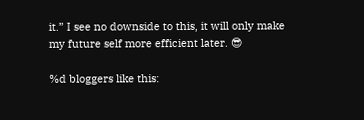it.” I see no downside to this, it will only make my future self more efficient later. 😎

%d bloggers like this: